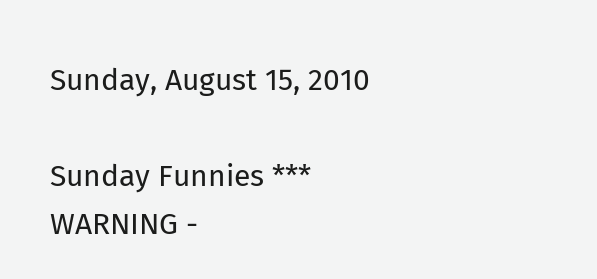Sunday, August 15, 2010

Sunday Funnies *** WARNING -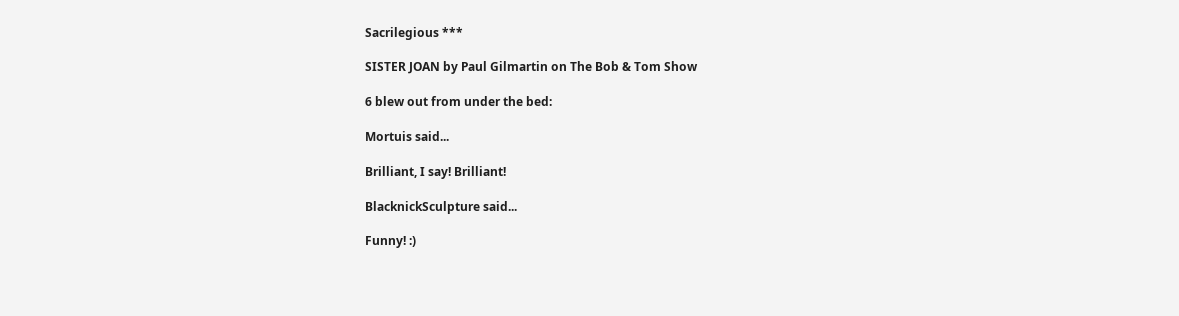Sacrilegious ***

SISTER JOAN by Paul Gilmartin on The Bob & Tom Show

6 blew out from under the bed:

Mortuis said...

Brilliant, I say! Brilliant!

BlacknickSculpture said...

Funny! :)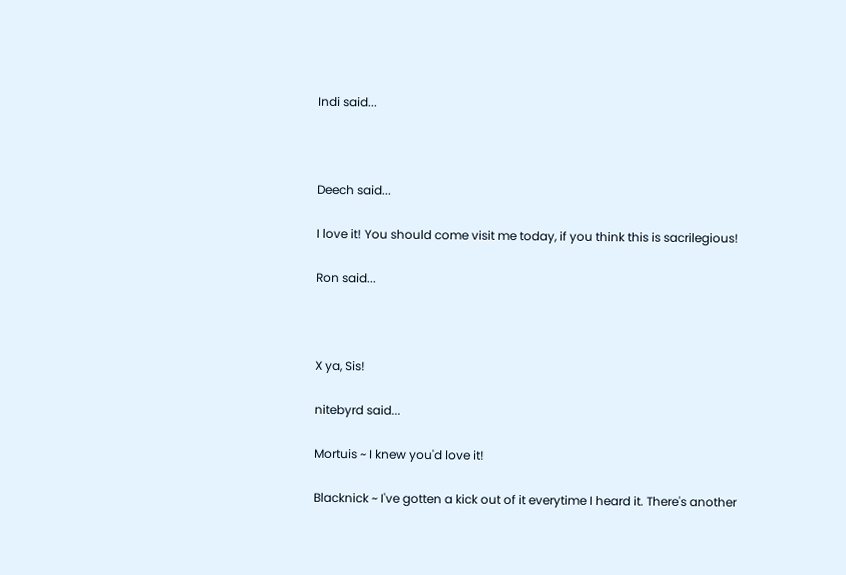Indi said...



Deech said...

I love it! You should come visit me today, if you think this is sacrilegious!

Ron said...



X ya, Sis!

nitebyrd said...

Mortuis ~ I knew you'd love it!

Blacknick ~ I've gotten a kick out of it everytime I heard it. There's another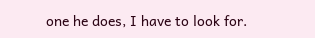one he does, I have to look for.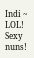Indi ~ LOL! Sexy nuns!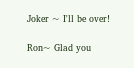Joker ~ I'll be over!

Ron~ Glad you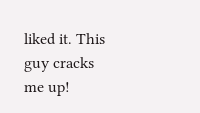liked it. This guy cracks me up!